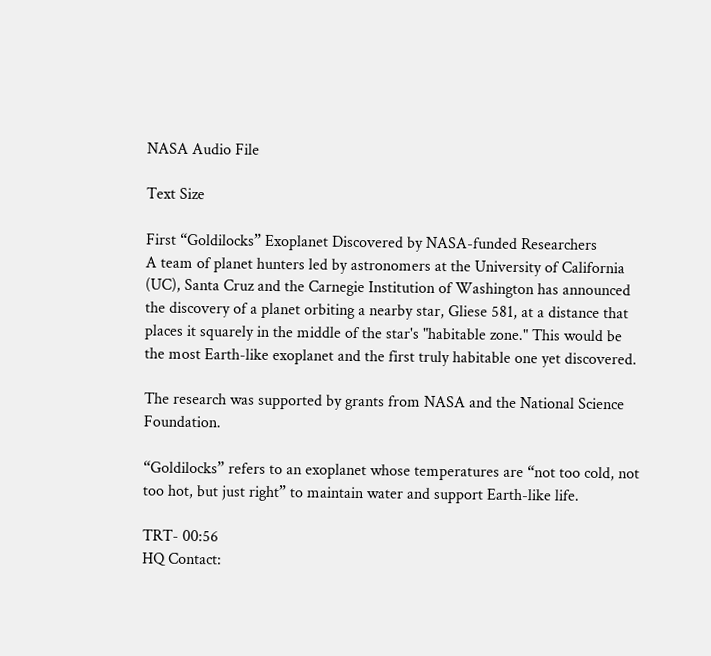NASA Audio File

Text Size

First “Goldilocks” Exoplanet Discovered by NASA-funded Researchers
A team of planet hunters led by astronomers at the University of California (UC), Santa Cruz and the Carnegie Institution of Washington has announced the discovery of a planet orbiting a nearby star, Gliese 581, at a distance that places it squarely in the middle of the star's "habitable zone." This would be the most Earth-like exoplanet and the first truly habitable one yet discovered.

The research was supported by grants from NASA and the National Science Foundation.

“Goldilocks” refers to an exoplanet whose temperatures are “not too cold, not too hot, but just right” to maintain water and support Earth-like life.

TRT- 00:56
HQ Contact: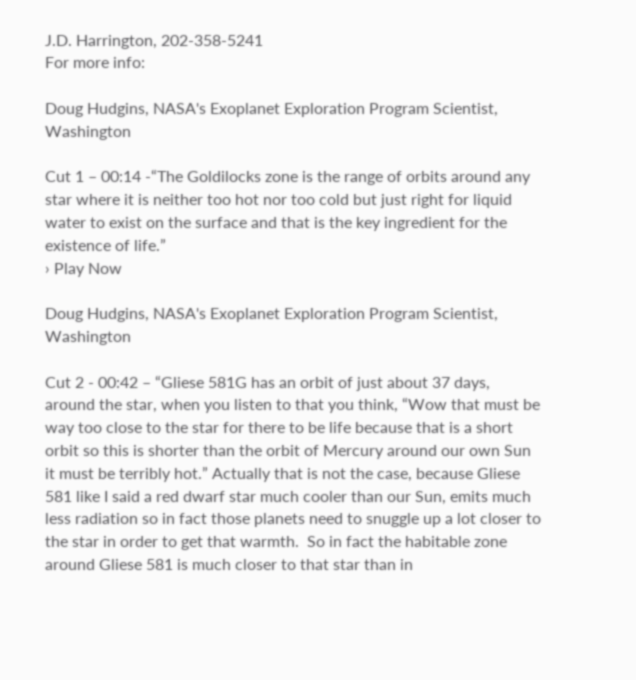J.D. Harrington, 202-358-5241
For more info:

Doug Hudgins, NASA's Exoplanet Exploration Program Scientist, Washington

Cut 1 – 00:14 -“The Goldilocks zone is the range of orbits around any star where it is neither too hot nor too cold but just right for liquid water to exist on the surface and that is the key ingredient for the existence of life.”
› Play Now

Doug Hudgins, NASA's Exoplanet Exploration Program Scientist, Washington

Cut 2 - 00:42 – “Gliese 581G has an orbit of just about 37 days, around the star, when you listen to that you think, “Wow that must be way too close to the star for there to be life because that is a short orbit so this is shorter than the orbit of Mercury around our own Sun it must be terribly hot.” Actually that is not the case, because Gliese 581 like I said a red dwarf star much cooler than our Sun, emits much less radiation so in fact those planets need to snuggle up a lot closer to the star in order to get that warmth.  So in fact the habitable zone around Gliese 581 is much closer to that star than in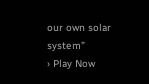our own solar system”
› Play Now